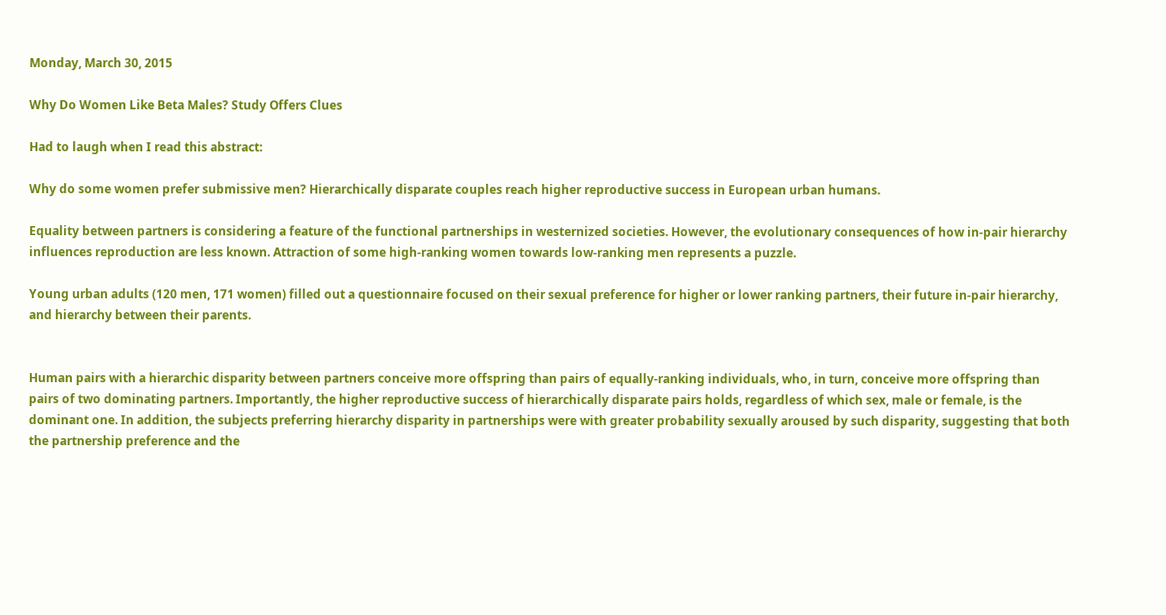Monday, March 30, 2015

Why Do Women Like Beta Males? Study Offers Clues

Had to laugh when I read this abstract:

Why do some women prefer submissive men? Hierarchically disparate couples reach higher reproductive success in European urban humans.

Equality between partners is considering a feature of the functional partnerships in westernized societies. However, the evolutionary consequences of how in-pair hierarchy influences reproduction are less known. Attraction of some high-ranking women towards low-ranking men represents a puzzle.

Young urban adults (120 men, 171 women) filled out a questionnaire focused on their sexual preference for higher or lower ranking partners, their future in-pair hierarchy, and hierarchy between their parents.


Human pairs with a hierarchic disparity between partners conceive more offspring than pairs of equally-ranking individuals, who, in turn, conceive more offspring than pairs of two dominating partners. Importantly, the higher reproductive success of hierarchically disparate pairs holds, regardless of which sex, male or female, is the dominant one. In addition, the subjects preferring hierarchy disparity in partnerships were with greater probability sexually aroused by such disparity, suggesting that both the partnership preference and the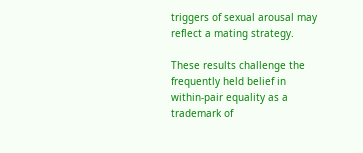triggers of sexual arousal may reflect a mating strategy.

These results challenge the frequently held belief in within-pair equality as a trademark of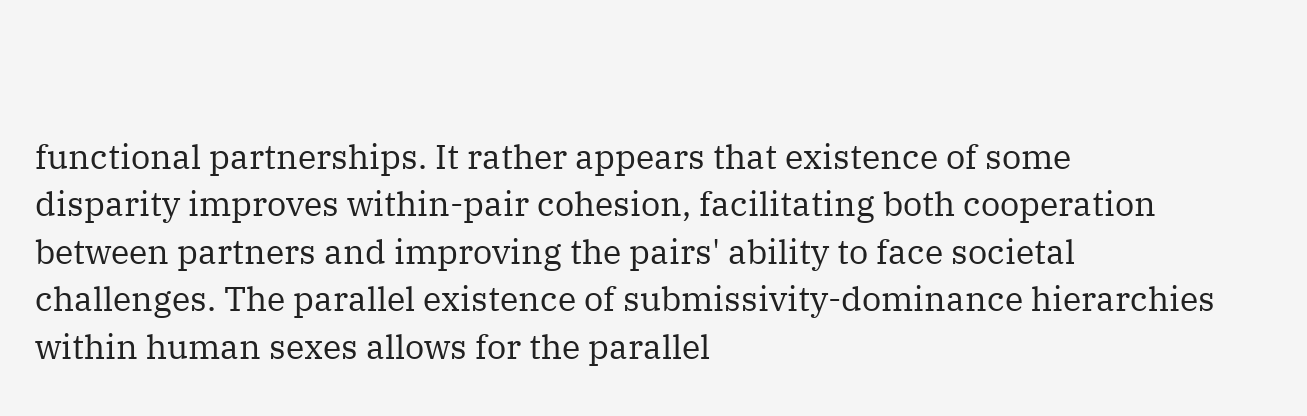functional partnerships. It rather appears that existence of some disparity improves within-pair cohesion, facilitating both cooperation between partners and improving the pairs' ability to face societal challenges. The parallel existence of submissivity-dominance hierarchies within human sexes allows for the parallel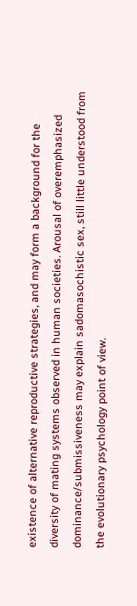existence of alternative reproductive strategies, and may form a background for the diversity of mating systems observed in human societies. Arousal of overemphasized dominance/submissiveness may explain sadomasochistic sex, still little understood from the evolutionary psychology point of view.